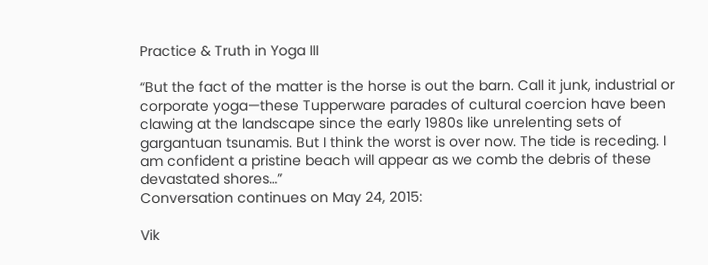Practice & Truth in Yoga III

“But the fact of the matter is the horse is out the barn. Call it junk, industrial or corporate yoga—these Tupperware parades of cultural coercion have been clawing at the landscape since the early 1980s like unrelenting sets of gargantuan tsunamis. But I think the worst is over now. The tide is receding. I am confident a pristine beach will appear as we comb the debris of these devastated shores…”
Conversation continues on May 24, 2015:

Vik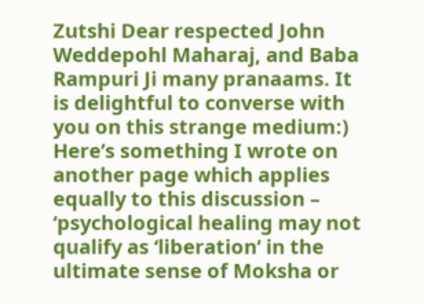Zutshi Dear respected John Weddepohl Maharaj, and Baba Rampuri Ji many pranaams. It is delightful to converse with you on this strange medium:) Here’s something I wrote on another page which applies equally to this discussion – ‘psychological healing may not qualify as ‘liberation’ in the ultimate sense of Moksha or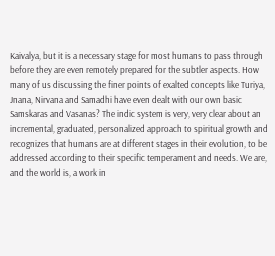Kaivalya, but it is a necessary stage for most humans to pass through before they are even remotely prepared for the subtler aspects. How many of us discussing the finer points of exalted concepts like Turiya, Jnana, Nirvana and Samadhi have even dealt with our own basic Samskaras and Vasanas? The indic system is very, very clear about an incremental, graduated, personalized approach to spiritual growth and recognizes that humans are at different stages in their evolution, to be addressed according to their specific temperament and needs. We are, and the world is, a work in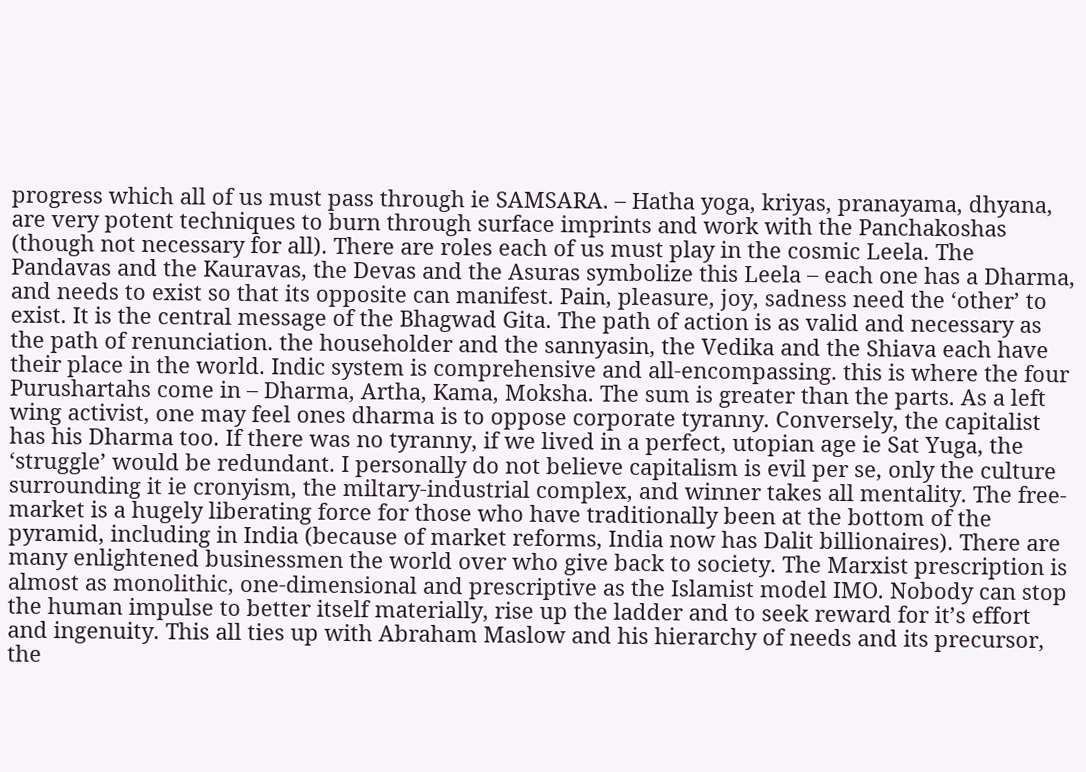progress which all of us must pass through ie SAMSARA. – Hatha yoga, kriyas, pranayama, dhyana, are very potent techniques to burn through surface imprints and work with the Panchakoshas (though not necessary for all). There are roles each of us must play in the cosmic Leela. The Pandavas and the Kauravas, the Devas and the Asuras symbolize this Leela – each one has a Dharma, and needs to exist so that its opposite can manifest. Pain, pleasure, joy, sadness need the ‘other’ to exist. It is the central message of the Bhagwad Gita. The path of action is as valid and necessary as the path of renunciation. the householder and the sannyasin, the Vedika and the Shiava each have their place in the world. Indic system is comprehensive and all-encompassing. this is where the four Purushartahs come in – Dharma, Artha, Kama, Moksha. The sum is greater than the parts. As a left wing activist, one may feel ones dharma is to oppose corporate tyranny. Conversely, the capitalist has his Dharma too. If there was no tyranny, if we lived in a perfect, utopian age ie Sat Yuga, the ‘struggle’ would be redundant. I personally do not believe capitalism is evil per se, only the culture surrounding it ie cronyism, the miltary-industrial complex, and winner takes all mentality. The free-market is a hugely liberating force for those who have traditionally been at the bottom of the pyramid, including in India (because of market reforms, India now has Dalit billionaires). There are many enlightened businessmen the world over who give back to society. The Marxist prescription is almost as monolithic, one-dimensional and prescriptive as the Islamist model IMO. Nobody can stop the human impulse to better itself materially, rise up the ladder and to seek reward for it’s effort and ingenuity. This all ties up with Abraham Maslow and his hierarchy of needs and its precursor, the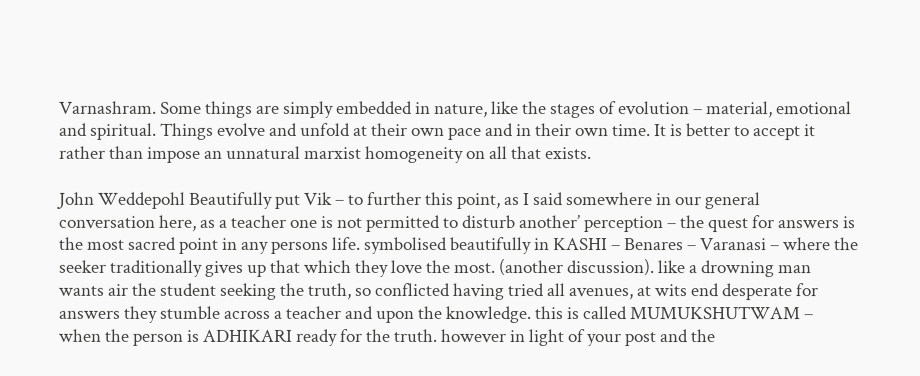Varnashram. Some things are simply embedded in nature, like the stages of evolution – material, emotional and spiritual. Things evolve and unfold at their own pace and in their own time. It is better to accept it rather than impose an unnatural marxist homogeneity on all that exists.

John Weddepohl Beautifully put Vik – to further this point, as I said somewhere in our general conversation here, as a teacher one is not permitted to disturb another’ perception – the quest for answers is the most sacred point in any persons life. symbolised beautifully in KASHI – Benares – Varanasi – where the seeker traditionally gives up that which they love the most. (another discussion). like a drowning man wants air the student seeking the truth, so conflicted having tried all avenues, at wits end desperate for answers they stumble across a teacher and upon the knowledge. this is called MUMUKSHUTWAM – when the person is ADHIKARI ready for the truth. however in light of your post and the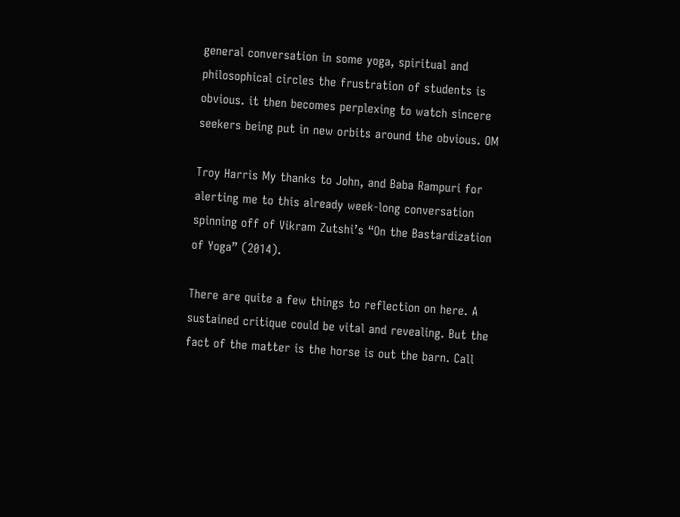general conversation in some yoga, spiritual and philosophical circles the frustration of students is obvious. it then becomes perplexing to watch sincere seekers being put in new orbits around the obvious. OM

Troy Harris My thanks to John, and Baba Rampuri for alerting me to this already week-long conversation spinning off of Vikram Zutshi’s “On the Bastardization of Yoga” (2014).

There are quite a few things to reflection on here. A sustained critique could be vital and revealing. But the fact of the matter is the horse is out the barn. Call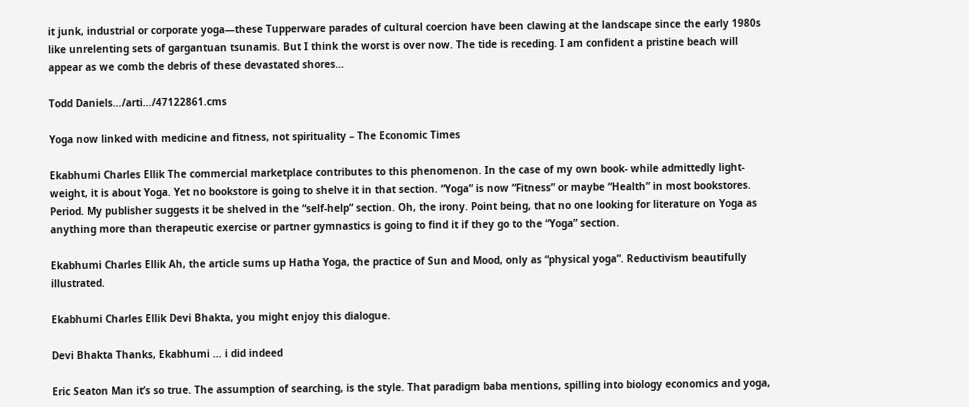it junk, industrial or corporate yoga—these Tupperware parades of cultural coercion have been clawing at the landscape since the early 1980s like unrelenting sets of gargantuan tsunamis. But I think the worst is over now. The tide is receding. I am confident a pristine beach will appear as we comb the debris of these devastated shores…

Todd Daniels…/arti…/47122861.cms

Yoga now linked with medicine and fitness, not spirituality – The Economic Times

Ekabhumi Charles Ellik The commercial marketplace contributes to this phenomenon. In the case of my own book- while admittedly light-weight, it is about Yoga. Yet no bookstore is going to shelve it in that section. “Yoga” is now “Fitness” or maybe “Health” in most bookstores. Period. My publisher suggests it be shelved in the “self-help” section. Oh, the irony. Point being, that no one looking for literature on Yoga as anything more than therapeutic exercise or partner gymnastics is going to find it if they go to the “Yoga” section.

Ekabhumi Charles Ellik Ah, the article sums up Hatha Yoga, the practice of Sun and Mood, only as “physical yoga”. Reductivism beautifully illustrated.

Ekabhumi Charles Ellik Devi Bhakta, you might enjoy this dialogue.

Devi Bhakta Thanks, Ekabhumi … i did indeed

Eric Seaton Man it’s so true. The assumption of searching, is the style. That paradigm baba mentions, spilling into biology economics and yoga,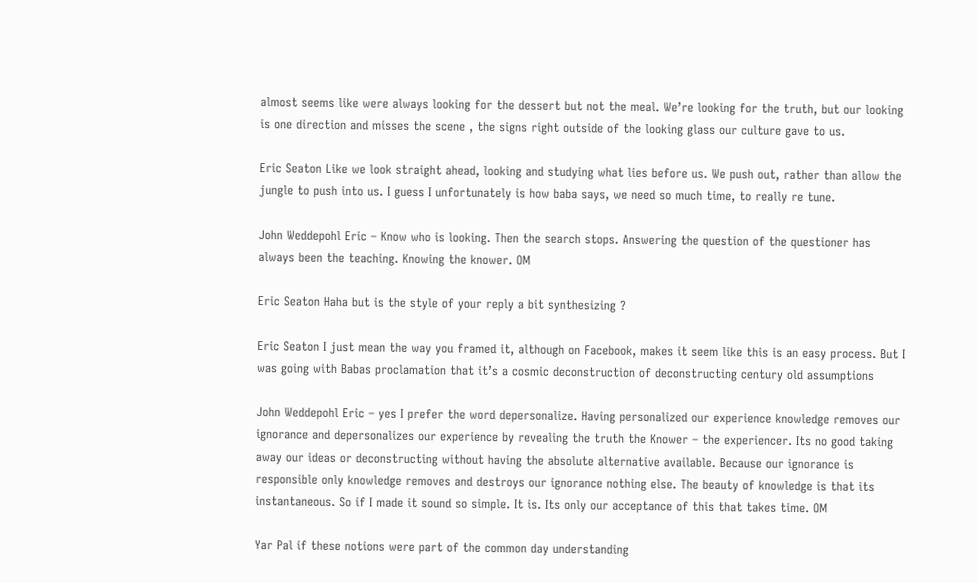almost seems like were always looking for the dessert but not the meal. We’re looking for the truth, but our looking is one direction and misses the scene , the signs right outside of the looking glass our culture gave to us.

Eric Seaton Like we look straight ahead, looking and studying what lies before us. We push out, rather than allow the jungle to push into us. I guess I unfortunately is how baba says, we need so much time, to really re tune.

John Weddepohl Eric – Know who is looking. Then the search stops. Answering the question of the questioner has always been the teaching. Knowing the knower. OM

Eric Seaton Haha but is the style of your reply a bit synthesizing ?

Eric Seaton I just mean the way you framed it, although on Facebook, makes it seem like this is an easy process. But I was going with Babas proclamation that it’s a cosmic deconstruction of deconstructing century old assumptions

John Weddepohl Eric – yes I prefer the word depersonalize. Having personalized our experience knowledge removes our ignorance and depersonalizes our experience by revealing the truth the Knower – the experiencer. Its no good taking away our ideas or deconstructing without having the absolute alternative available. Because our ignorance is responsible only knowledge removes and destroys our ignorance nothing else. The beauty of knowledge is that its instantaneous. So if I made it sound so simple. It is. Its only our acceptance of this that takes time. OM

Yar Pal if these notions were part of the common day understanding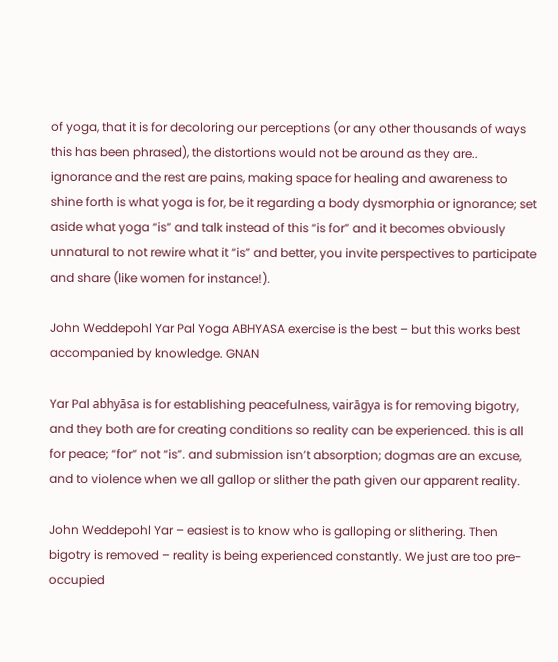of yoga, that it is for decoloring our perceptions (or any other thousands of ways this has been phrased), the distortions would not be around as they are.. ignorance and the rest are pains, making space for healing and awareness to shine forth is what yoga is for, be it regarding a body dysmorphia or ignorance; set aside what yoga “is” and talk instead of this “is for” and it becomes obviously unnatural to not rewire what it “is” and better, you invite perspectives to participate and share (like women for instance!).

John Weddepohl Yar Pal Yoga ABHYASA exercise is the best – but this works best accompanied by knowledge. GNAN

Yar Pal abhyāsa is for establishing peacefulness, vairāgya is for removing bigotry, and they both are for creating conditions so reality can be experienced. this is all for peace; “for” not “is”. and submission isn’t absorption; dogmas are an excuse, and to violence when we all gallop or slither the path given our apparent reality.

John Weddepohl Yar – easiest is to know who is galloping or slithering. Then bigotry is removed – reality is being experienced constantly. We just are too pre-occupied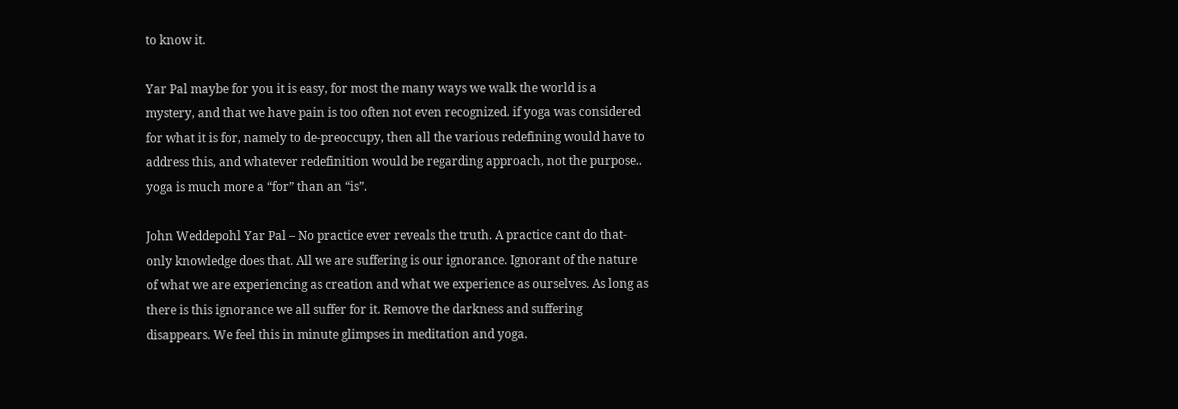to know it.

Yar Pal maybe for you it is easy, for most the many ways we walk the world is a mystery, and that we have pain is too often not even recognized. if yoga was considered for what it is for, namely to de-preoccupy, then all the various redefining would have to address this, and whatever redefinition would be regarding approach, not the purpose.. yoga is much more a “for” than an “is”.

John Weddepohl Yar Pal – No practice ever reveals the truth. A practice cant do that- only knowledge does that. All we are suffering is our ignorance. Ignorant of the nature of what we are experiencing as creation and what we experience as ourselves. As long as there is this ignorance we all suffer for it. Remove the darkness and suffering disappears. We feel this in minute glimpses in meditation and yoga.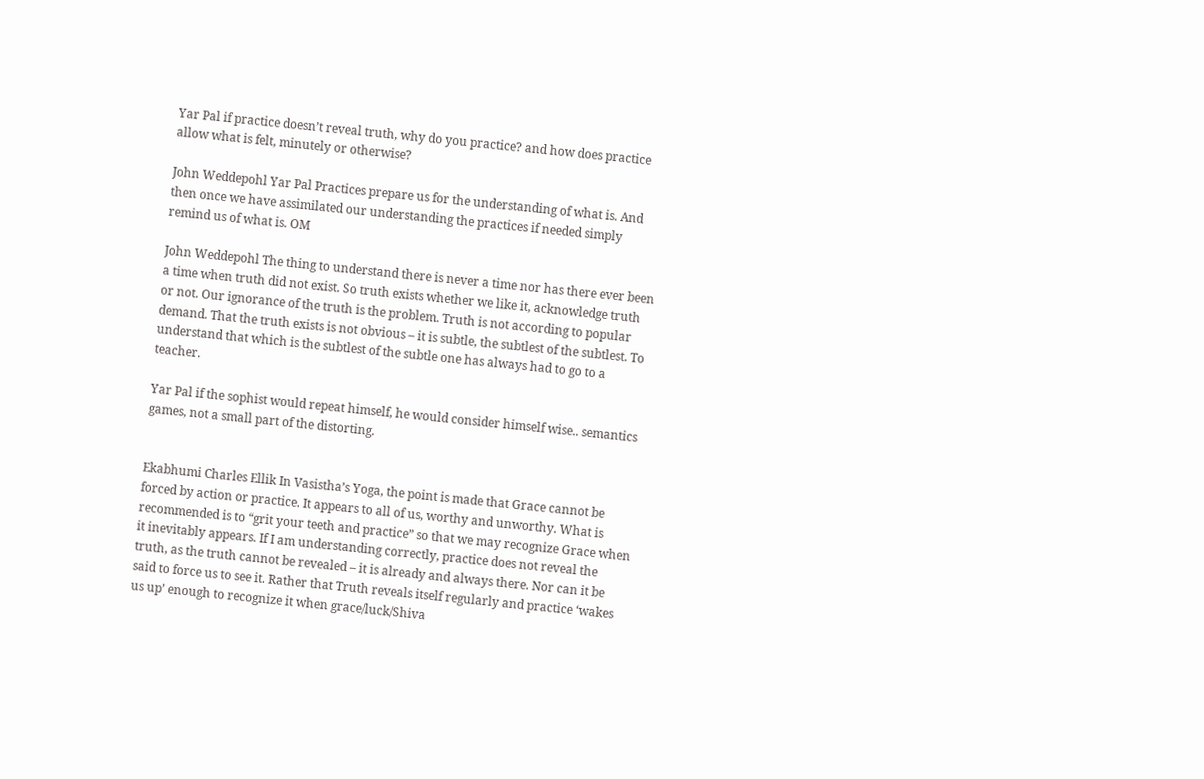Yar Pal if practice doesn’t reveal truth, why do you practice? and how does practice allow what is felt, minutely or otherwise?

John Weddepohl Yar Pal Practices prepare us for the understanding of what is. And then once we have assimilated our understanding the practices if needed simply remind us of what is. OM

John Weddepohl The thing to understand there is never a time nor has there ever been a time when truth did not exist. So truth exists whether we like it, acknowledge truth or not. Our ignorance of the truth is the problem. Truth is not according to popular demand. That the truth exists is not obvious – it is subtle, the subtlest of the subtlest. To understand that which is the subtlest of the subtle one has always had to go to a teacher.

Yar Pal if the sophist would repeat himself, he would consider himself wise.. semantics games, not a small part of the distorting.


Ekabhumi Charles Ellik In Vasistha’s Yoga, the point is made that Grace cannot be forced by action or practice. It appears to all of us, worthy and unworthy. What is recommended is to “grit your teeth and practice” so that we may recognize Grace when it inevitably appears. If I am understanding correctly, practice does not reveal the truth, as the truth cannot be revealed – it is already and always there. Nor can it be said to force us to see it. Rather that Truth reveals itself regularly and practice ‘wakes us up’ enough to recognize it when grace/luck/Shiva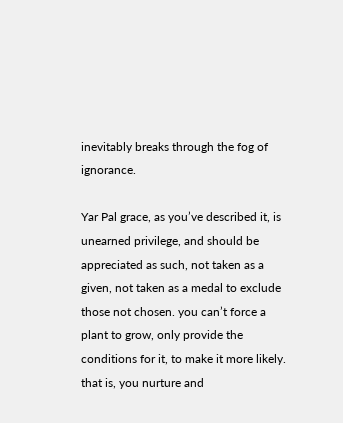inevitably breaks through the fog of ignorance.

Yar Pal grace, as you’ve described it, is unearned privilege, and should be appreciated as such, not taken as a given, not taken as a medal to exclude those not chosen. you can’t force a plant to grow, only provide the conditions for it, to make it more likely. that is, you nurture and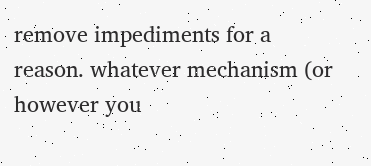remove impediments for a reason. whatever mechanism (or however you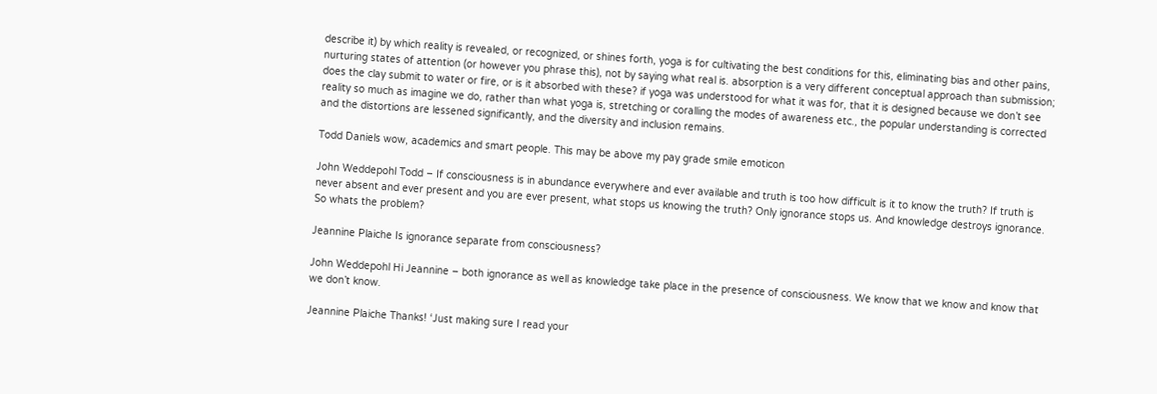describe it) by which reality is revealed, or recognized, or shines forth, yoga is for cultivating the best conditions for this, eliminating bias and other pains, nurturing states of attention (or however you phrase this), not by saying what real is. absorption is a very different conceptual approach than submission; does the clay submit to water or fire, or is it absorbed with these? if yoga was understood for what it was for, that it is designed because we don’t see reality so much as imagine we do, rather than what yoga is, stretching or coralling the modes of awareness etc., the popular understanding is corrected and the distortions are lessened significantly, and the diversity and inclusion remains.

Todd Daniels wow, academics and smart people. This may be above my pay grade smile emoticon

John Weddepohl Todd – If consciousness is in abundance everywhere and ever available and truth is too how difficult is it to know the truth? If truth is never absent and ever present and you are ever present, what stops us knowing the truth? Only ignorance stops us. And knowledge destroys ignorance. So whats the problem?

Jeannine Plaiche Is ignorance separate from consciousness?

John Weddepohl Hi Jeannine – both ignorance as well as knowledge take place in the presence of consciousness. We know that we know and know that we don’t know.

Jeannine Plaiche Thanks! ‘Just making sure I read your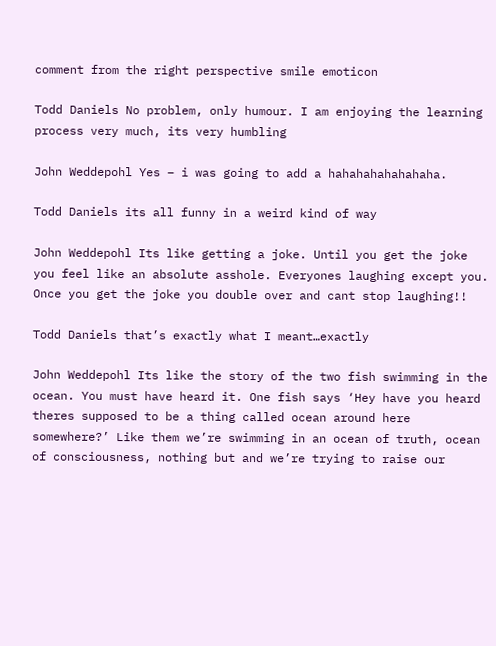comment from the right perspective smile emoticon

Todd Daniels No problem, only humour. I am enjoying the learning process very much, its very humbling

John Weddepohl Yes – i was going to add a hahahahahahahaha.

Todd Daniels its all funny in a weird kind of way

John Weddepohl Its like getting a joke. Until you get the joke you feel like an absolute asshole. Everyones laughing except you. Once you get the joke you double over and cant stop laughing!!

Todd Daniels that’s exactly what I meant…exactly

John Weddepohl Its like the story of the two fish swimming in the ocean. You must have heard it. One fish says ‘Hey have you heard theres supposed to be a thing called ocean around here somewhere?’ Like them we’re swimming in an ocean of truth, ocean of consciousness, nothing but and we’re trying to raise our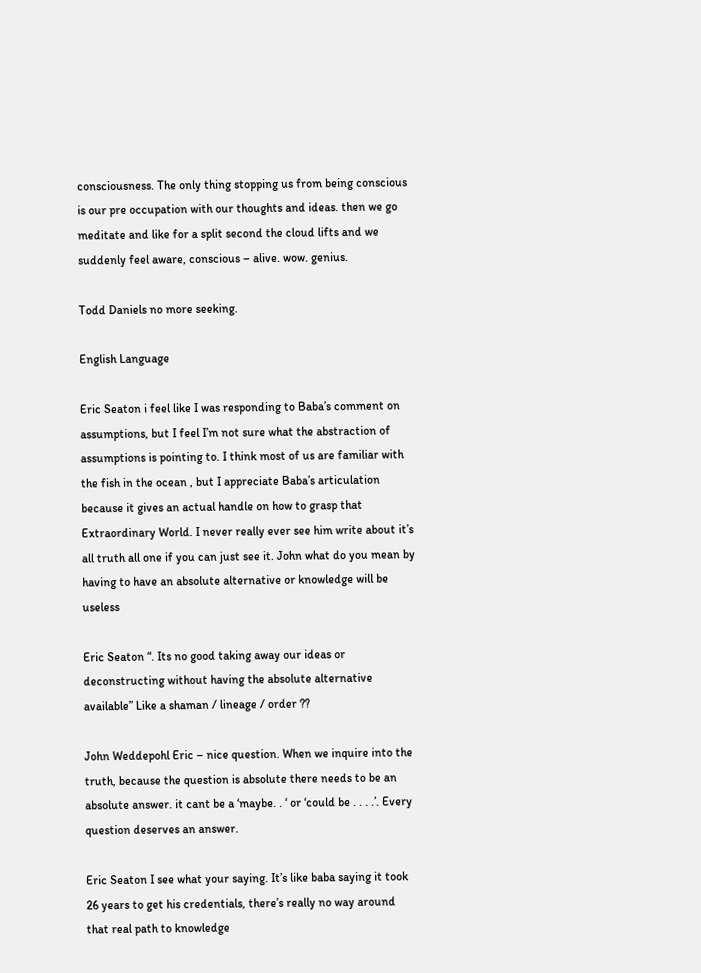consciousness. The only thing stopping us from being conscious is our pre occupation with our thoughts and ideas. then we go meditate and like for a split second the cloud lifts and we suddenly feel aware, conscious – alive. wow. genius.

Todd Daniels no more seeking.

English Language

Eric Seaton i feel like I was responding to Baba’s comment on assumptions, but I feel I’m not sure what the abstraction of assumptions is pointing to. I think most of us are familiar with the fish in the ocean , but I appreciate Baba’s articulation because it gives an actual handle on how to grasp that Extraordinary World. I never really ever see him write about it’s all truth all one if you can just see it. John what do you mean by having to have an absolute alternative or knowledge will be useless

Eric Seaton “. Its no good taking away our ideas or deconstructing without having the absolute alternative available” Like a shaman / lineage / order ??

John Weddepohl Eric – nice question. When we inquire into the truth, because the question is absolute there needs to be an absolute answer. it cant be a ‘maybe. . ‘ or ‘could be . . . .’. Every question deserves an answer.

Eric Seaton I see what your saying. It’s like baba saying it took 26 years to get his credentials, there’s really no way around that real path to knowledge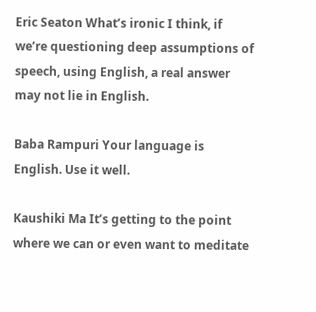Eric Seaton What’s ironic I think, if we’re questioning deep assumptions of speech, using English, a real answer may not lie in English.

Baba Rampuri Your language is English. Use it well.

Kaushiki Ma It’s getting to the point where we can or even want to meditate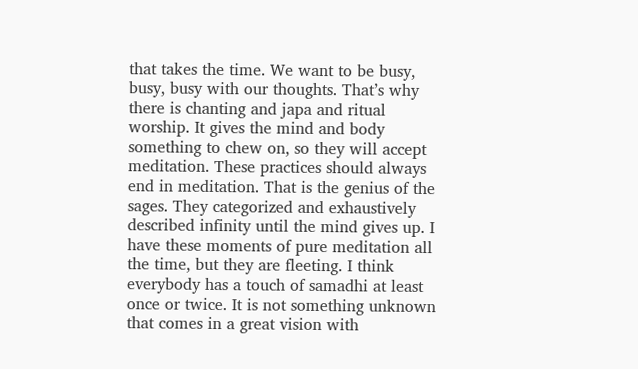that takes the time. We want to be busy, busy, busy with our thoughts. That’s why there is chanting and japa and ritual worship. It gives the mind and body something to chew on, so they will accept meditation. These practices should always end in meditation. That is the genius of the sages. They categorized and exhaustively described infinity until the mind gives up. I have these moments of pure meditation all the time, but they are fleeting. I think everybody has a touch of samadhi at least once or twice. It is not something unknown that comes in a great vision with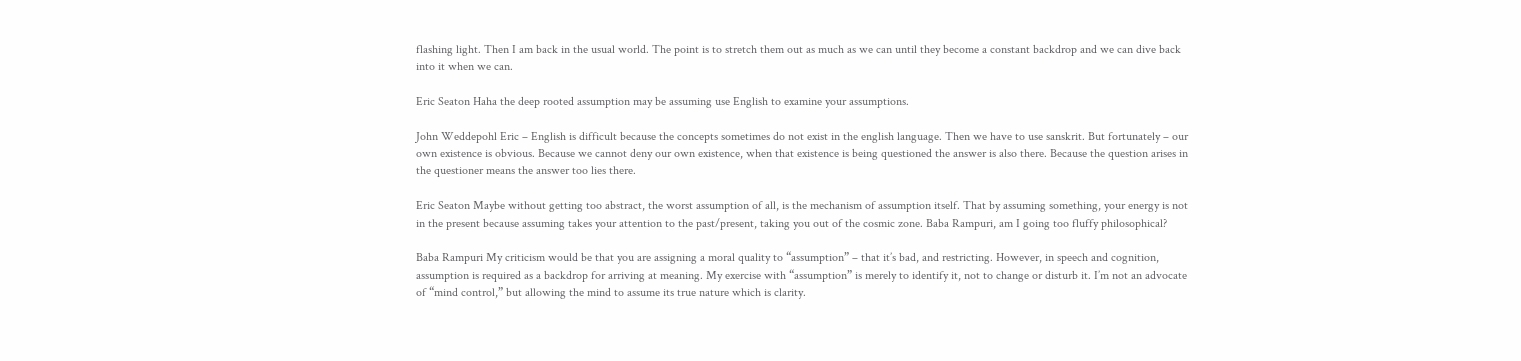flashing light. Then I am back in the usual world. The point is to stretch them out as much as we can until they become a constant backdrop and we can dive back into it when we can.

Eric Seaton Haha the deep rooted assumption may be assuming use English to examine your assumptions.

John Weddepohl Eric – English is difficult because the concepts sometimes do not exist in the english language. Then we have to use sanskrit. But fortunately – our own existence is obvious. Because we cannot deny our own existence, when that existence is being questioned the answer is also there. Because the question arises in the questioner means the answer too lies there.

Eric Seaton Maybe without getting too abstract, the worst assumption of all, is the mechanism of assumption itself. That by assuming something, your energy is not in the present because assuming takes your attention to the past/present, taking you out of the cosmic zone. Baba Rampuri, am I going too fluffy philosophical?

Baba Rampuri My criticism would be that you are assigning a moral quality to “assumption” – that it’s bad, and restricting. However, in speech and cognition, assumption is required as a backdrop for arriving at meaning. My exercise with “assumption” is merely to identify it, not to change or disturb it. I’m not an advocate of “mind control,” but allowing the mind to assume its true nature which is clarity.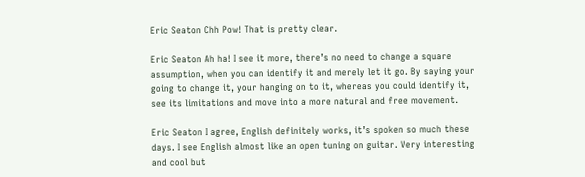Eric Seaton Chh Pow! That is pretty clear.

Eric Seaton Ah ha! I see it more, there’s no need to change a square assumption, when you can identify it and merely let it go. By saying your going to change it, your hanging on to it, whereas you could identify it, see its limitations and move into a more natural and free movement.

Eric Seaton I agree, English definitely works, it’s spoken so much these days. I see English almost like an open tuning on guitar. Very interesting and cool but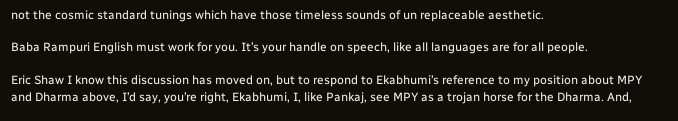not the cosmic standard tunings which have those timeless sounds of un replaceable aesthetic.

Baba Rampuri English must work for you. It’s your handle on speech, like all languages are for all people.

Eric Shaw I know this discussion has moved on, but to respond to Ekabhumi’s reference to my position about MPY and Dharma above, I’d say, you’re right, Ekabhumi, I, like Pankaj, see MPY as a trojan horse for the Dharma. And,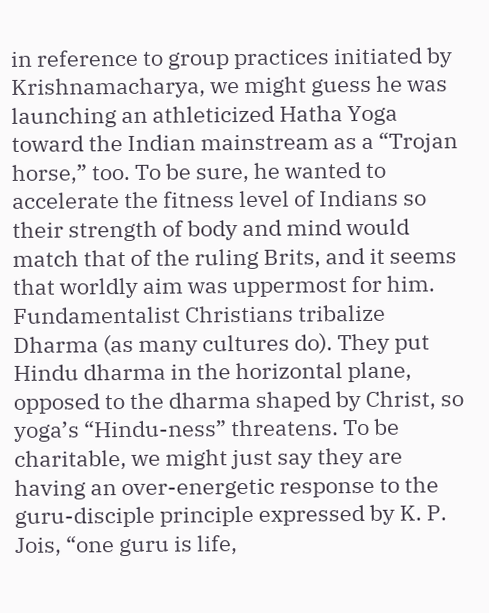in reference to group practices initiated by Krishnamacharya, we might guess he was launching an athleticized Hatha Yoga toward the Indian mainstream as a “Trojan horse,” too. To be sure, he wanted to accelerate the fitness level of Indians so their strength of body and mind would match that of the ruling Brits, and it seems that worldly aim was uppermost for him. Fundamentalist Christians tribalize Dharma (as many cultures do). They put Hindu dharma in the horizontal plane, opposed to the dharma shaped by Christ, so yoga’s “Hindu-ness” threatens. To be charitable, we might just say they are having an over-energetic response to the guru-disciple principle expressed by K. P. Jois, “one guru is life,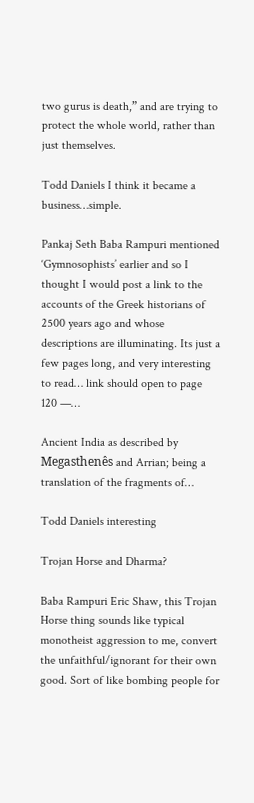two gurus is death,” and are trying to protect the whole world, rather than just themselves.

Todd Daniels I think it became a business…simple.

Pankaj Seth Baba Rampuri mentioned ‘Gymnosophists’ earlier and so I thought I would post a link to the accounts of the Greek historians of 2500 years ago and whose descriptions are illuminating. Its just a few pages long, and very interesting to read… link should open to page 120 —…

Ancient India as described by Megasthenês and Arrian; being a translation of the fragments of…

Todd Daniels interesting

Trojan Horse and Dharma?

Baba Rampuri Eric Shaw, this Trojan Horse thing sounds like typical monotheist aggression to me, convert the unfaithful/ignorant for their own good. Sort of like bombing people for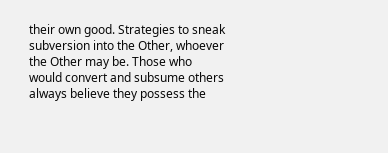their own good. Strategies to sneak subversion into the Other, whoever the Other may be. Those who would convert and subsume others always believe they possess the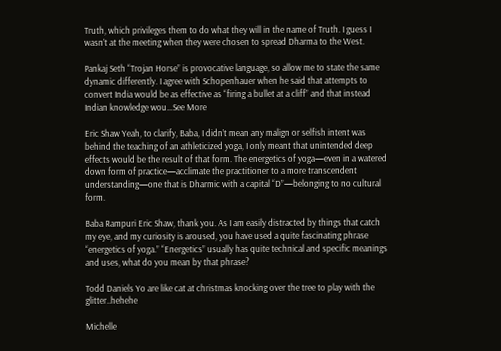Truth, which privileges them to do what they will in the name of Truth. I guess I wasn’t at the meeting when they were chosen to spread Dharma to the West.

Pankaj Seth “Trojan Horse” is provocative language, so allow me to state the same dynamic differently. I agree with Schopenhauer when he said that attempts to convert India would be as effective as “firing a bullet at a cliff” and that instead Indian knowledge wou…See More

Eric Shaw Yeah, to clarify, Baba, I didn’t mean any malign or selfish intent was behind the teaching of an athleticized yoga, I only meant that unintended deep effects would be the result of that form. The energetics of yoga—even in a watered down form of practice—acclimate the practitioner to a more transcendent understanding—one that is Dharmic with a capital “D”—belonging to no cultural form.

Baba Rampuri Eric Shaw, thank you. As I am easily distracted by things that catch my eye, and my curiosity is aroused, you have used a quite fascinating phrase “energetics of yoga.” “Energetics” usually has quite technical and specific meanings and uses, what do you mean by that phrase?

Todd Daniels Yo are like cat at christmas knocking over the tree to play with the glitter..hehehe

Michelle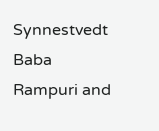Synnestvedt Baba Rampuri and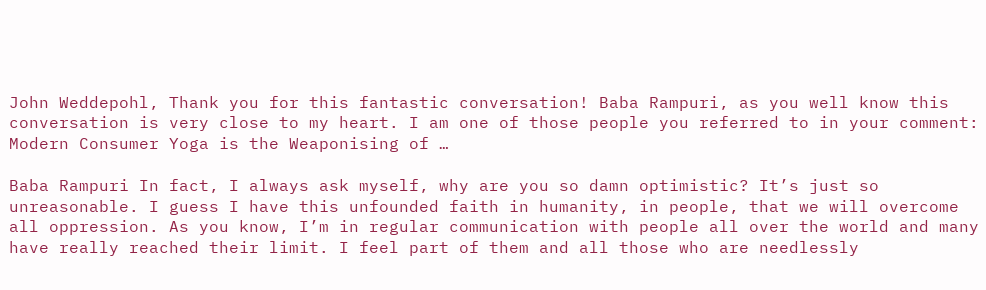John Weddepohl, Thank you for this fantastic conversation! Baba Rampuri, as you well know this conversation is very close to my heart. I am one of those people you referred to in your comment: Modern Consumer Yoga is the Weaponising of …

Baba Rampuri In fact, I always ask myself, why are you so damn optimistic? It’s just so unreasonable. I guess I have this unfounded faith in humanity, in people, that we will overcome all oppression. As you know, I’m in regular communication with people all over the world and many have really reached their limit. I feel part of them and all those who are needlessly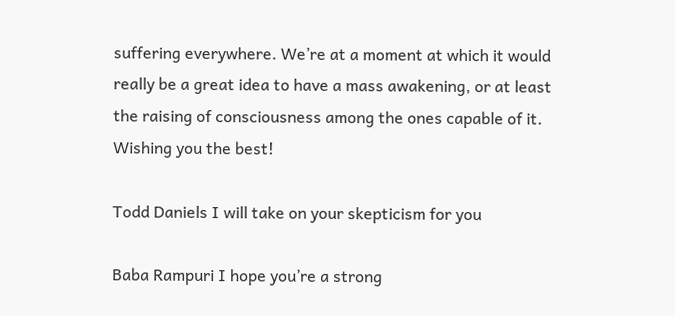suffering everywhere. We’re at a moment at which it would really be a great idea to have a mass awakening, or at least the raising of consciousness among the ones capable of it. Wishing you the best!

Todd Daniels I will take on your skepticism for you

Baba Rampuri I hope you’re a strong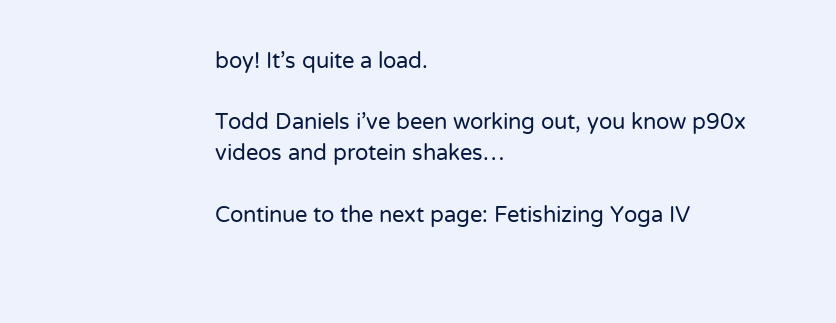boy! It’s quite a load.

Todd Daniels i’ve been working out, you know p90x videos and protein shakes…

Continue to the next page: Fetishizing Yoga IV